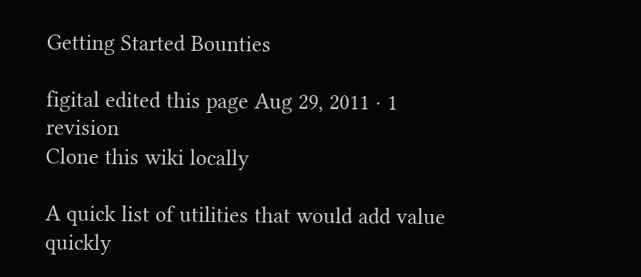Getting Started Bounties

figital edited this page Aug 29, 2011 · 1 revision
Clone this wiki locally

A quick list of utilities that would add value quickly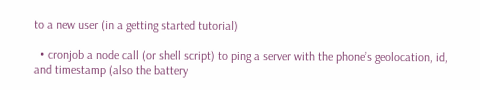to a new user (in a getting started tutorial)

  • cronjob a node call (or shell script) to ping a server with the phone’s geolocation, id, and timestamp (also the battery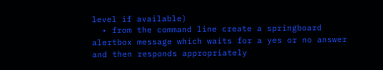level if available)
  • from the command line create a springboard alertbox message which waits for a yes or no answer and then responds appropriately